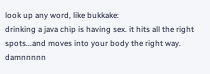look up any word, like bukkake:
drinking a java chip is having sex. it hits all the right spots...and moves into your body the right way.
damnnnnn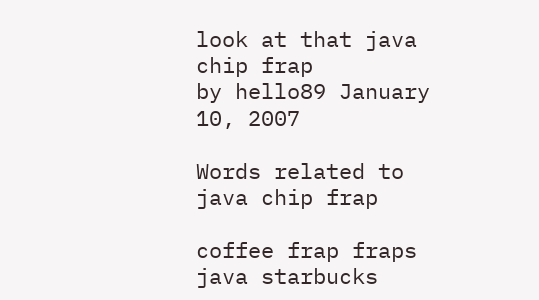look at that java chip frap
by hello89 January 10, 2007

Words related to java chip frap

coffee frap fraps java starbucks